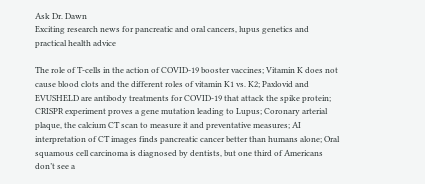Ask Dr. Dawn
Exciting research news for pancreatic and oral cancers, lupus genetics and practical health advice

The role of T-cells in the action of COVID-19 booster vaccines; Vitamin K does not cause blood clots and the different roles of vitamin K1 vs. K2; Paxlovid and EVUSHELD are antibody treatments for COVID-19 that attack the spike protein; CRISPR experiment proves a gene mutation leading to Lupus; Coronary arterial plaque, the calcium CT scan to measure it and preventative measures; AI interpretation of CT images finds pancreatic cancer better than humans alone; Oral squamous cell carcinoma is diagnosed by dentists, but one third of Americans don’t see a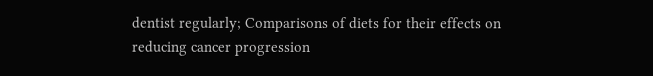dentist regularly; Comparisons of diets for their effects on reducing cancer progression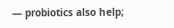— probiotics also help;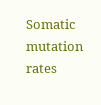Somatic mutation rates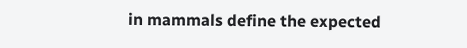in mammals define the expected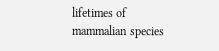lifetimes of mammalian species